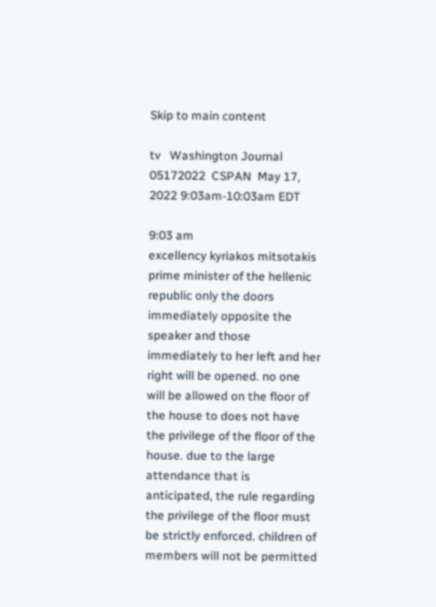Skip to main content

tv   Washington Journal 05172022  CSPAN  May 17, 2022 9:03am-10:03am EDT

9:03 am
excellency kyriakos mitsotakis prime minister of the hellenic republic only the doors immediately opposite the speaker and those immediately to her left and her right will be opened. no one will be allowed on the floor of the house to does not have the privilege of the floor of the house. due to the large attendance that is anticipated, the rule regarding the privilege of the floor must be strictly enforced. children of members will not be permitted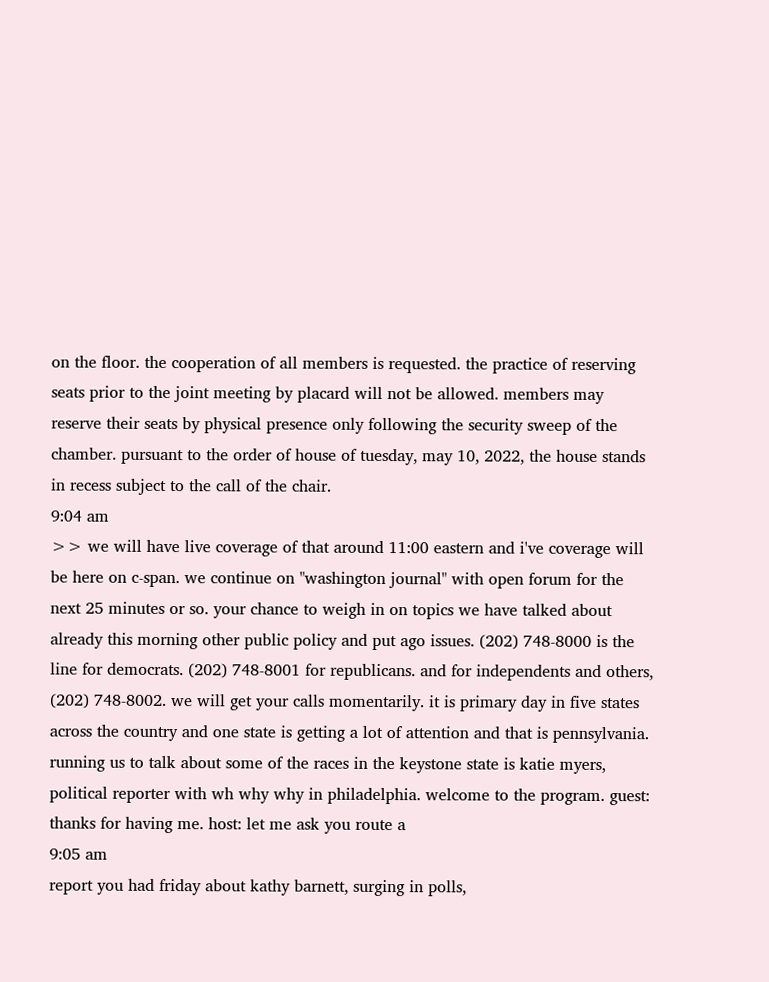on the floor. the cooperation of all members is requested. the practice of reserving seats prior to the joint meeting by placard will not be allowed. members may reserve their seats by physical presence only following the security sweep of the chamber. pursuant to the order of house of tuesday, may 10, 2022, the house stands in recess subject to the call of the chair.
9:04 am
>> we will have live coverage of that around 11:00 eastern and i've coverage will be here on c-span. we continue on "washington journal" with open forum for the next 25 minutes or so. your chance to weigh in on topics we have talked about already this morning other public policy and put ago issues. (202) 748-8000 is the line for democrats. (202) 748-8001 for republicans. and for independents and others, (202) 748-8002. we will get your calls momentarily. it is primary day in five states across the country and one state is getting a lot of attention and that is pennsylvania. running us to talk about some of the races in the keystone state is katie myers, political reporter with wh why why in philadelphia. welcome to the program. guest: thanks for having me. host: let me ask you route a
9:05 am
report you had friday about kathy barnett, surging in polls,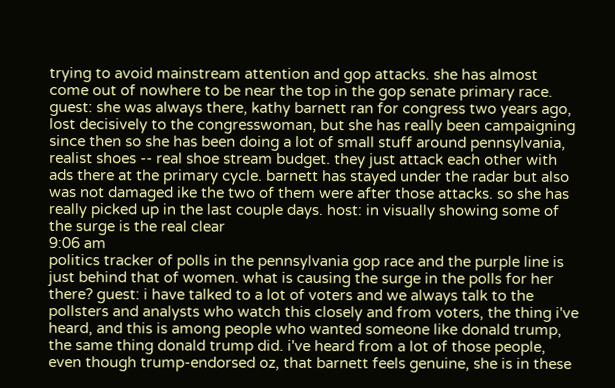trying to avoid mainstream attention and gop attacks. she has almost come out of nowhere to be near the top in the gop senate primary race. guest: she was always there, kathy barnett ran for congress two years ago, lost decisively to the congresswoman, but she has really been campaigning since then so she has been doing a lot of small stuff around pennsylvania, realist shoes -- real shoe stream budget. they just attack each other with ads there at the primary cycle. barnett has stayed under the radar but also was not damaged ike the two of them were after those attacks. so she has really picked up in the last couple days. host: in visually showing some of the surge is the real clear
9:06 am
politics tracker of polls in the pennsylvania gop race and the purple line is just behind that of women. what is causing the surge in the polls for her there? guest: i have talked to a lot of voters and we always talk to the pollsters and analysts who watch this closely and from voters, the thing i've heard, and this is among people who wanted someone like donald trump, the same thing donald trump did. i've heard from a lot of those people, even though trump-endorsed oz, that barnett feels genuine, she is in these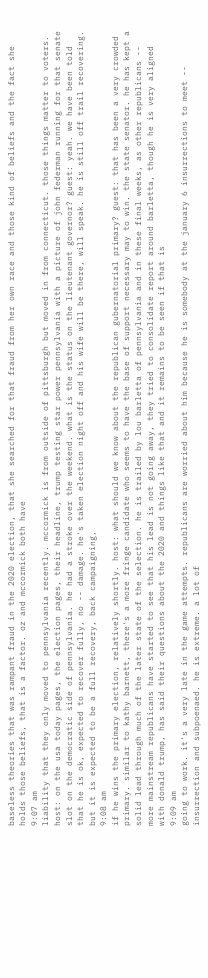baseless theories that was rampant fraud in the 2020 election, that she searched for that fraud from her own race and those kind of beliefs and the fact she holds those beliefs, that is a factor. oz and mccormick both have
9:07 am
liability that they only moved to pennsylvania recently. mccormick is from outside of pittsburgh but moved in from connecticut. those things matter to voters. host: on the usa today pages, the election pages, their headline, trump testing star power pennsylvania with a picture of john federman running for that senate slot on the democratic side of pennsylvania. he had a stroke over the weekend. what is the status on the lieutenant governor? guest: yeah. we have been told that he is ok, expected to recover fully, no -- damage. he's taken election night off and his wife will be there, will speak. he is still off trail recovering. but it is expected to be a full recovery, back campaigning,
9:08 am
if he wins the primary election, relatively shortly. host: what should we know about the republican gubernatorial primary? guest: that has been a very crowded primary. similar to kathy barnett, there's a more fringe candidate who seems to have the base of support necessary may to win. the state senator. he has kept a solid lead through much of the later state of the selection. he is trailed by lou barletta of pennsylvania and in these final weeks, as other republicans -- more mainstream republicans have started to see that his lead is not going away, they tried to consolidate report around barletta, though he is very aligned with donald trump, has said their questions about the 2020 and things like that and it remains to be seen if that is
9:09 am
going to work. it's a very late in the game attempts. republicans are worried about him because he is somebody at the january 6 insurrections to meet -- insurrection and subpoenaed. he is extreme. a lot of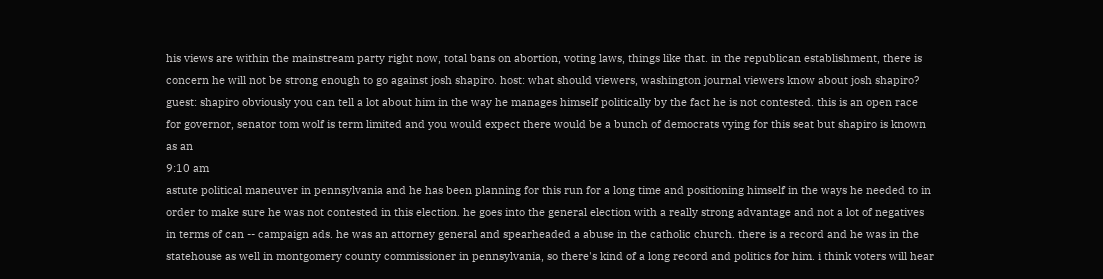his views are within the mainstream party right now, total bans on abortion, voting laws, things like that. in the republican establishment, there is concern he will not be strong enough to go against josh shapiro. host: what should viewers, washington journal viewers know about josh shapiro? guest: shapiro obviously you can tell a lot about him in the way he manages himself politically by the fact he is not contested. this is an open race for governor, senator tom wolf is term limited and you would expect there would be a bunch of democrats vying for this seat but shapiro is known as an
9:10 am
astute political maneuver in pennsylvania and he has been planning for this run for a long time and positioning himself in the ways he needed to in order to make sure he was not contested in this election. he goes into the general election with a really strong advantage and not a lot of negatives in terms of can -- campaign ads. he was an attorney general and spearheaded a abuse in the catholic church. there is a record and he was in the statehouse as well in montgomery county commissioner in pennsylvania, so there's kind of a long record and politics for him. i think voters will hear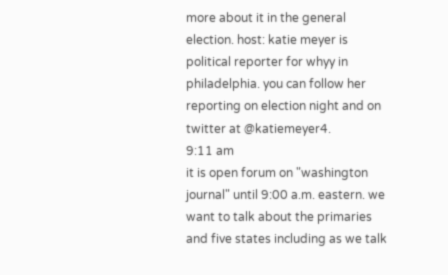more about it in the general election. host: katie meyer is political reporter for whyy in philadelphia. you can follow her reporting on election night and on twitter at @katiemeyer4.
9:11 am
it is open forum on "washington journal" until 9:00 a.m. eastern. we want to talk about the primaries and five states including as we talk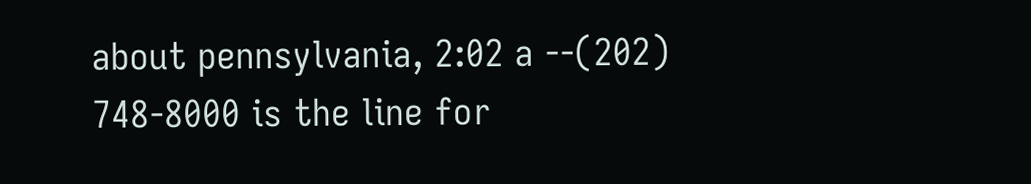about pennsylvania, 2:02 a --(202) 748-8000 is the line for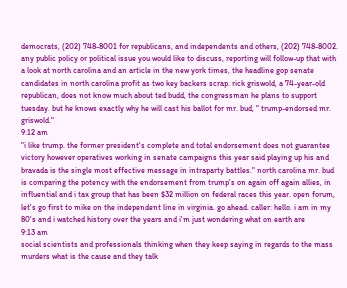democrats, (202) 748-8001 for republicans, and independents and others, (202) 748-8002. any public policy or political issue you would like to discuss, reporting will follow-up that with a look at north carolina and an article in the new york times, the headline gop senate candidates in north carolina profit as two key backers scrap. rick griswold, a 74-year-old republican, does not know much about ted budd, the congressman he plans to support tuesday. but he knows exactly why he will cast his ballot for mr. bud, " trump-endorsed mr. griswold."
9:12 am
"i like trump. the former president's complete and total endorsement does not guarantee victory however operatives working in senate campaigns this year said playing up his and bravada is the single most effective message in intraparty battles." north carolina mr. bud is comparing the potency with the endorsement from trump's on again off again allies, in influential and i tax group that has been $32 million on federal races this year. open forum, let's go first to mike on the independent line in virginia. go ahead. caller: hello. i am in my 80's and i watched history over the years and i'm just wondering what on earth are
9:13 am
social scientists and professionals thinking when they keep saying in regards to the mass murders what is the cause and they talk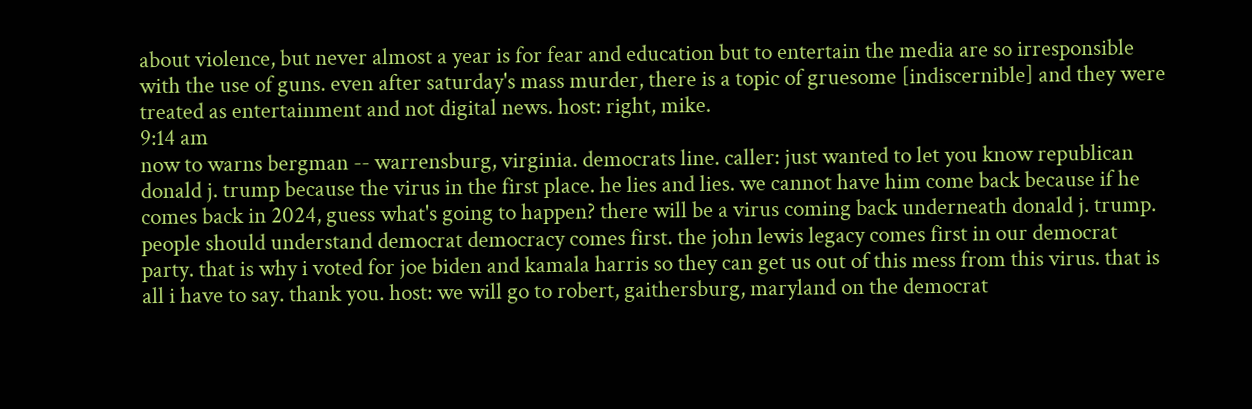about violence, but never almost a year is for fear and education but to entertain the media are so irresponsible with the use of guns. even after saturday's mass murder, there is a topic of gruesome [indiscernible] and they were treated as entertainment and not digital news. host: right, mike.
9:14 am
now to warns bergman -- warrensburg, virginia. democrats line. caller: just wanted to let you know republican donald j. trump because the virus in the first place. he lies and lies. we cannot have him come back because if he comes back in 2024, guess what's going to happen? there will be a virus coming back underneath donald j. trump. people should understand democrat democracy comes first. the john lewis legacy comes first in our democrat party. that is why i voted for joe biden and kamala harris so they can get us out of this mess from this virus. that is all i have to say. thank you. host: we will go to robert, gaithersburg, maryland on the democrat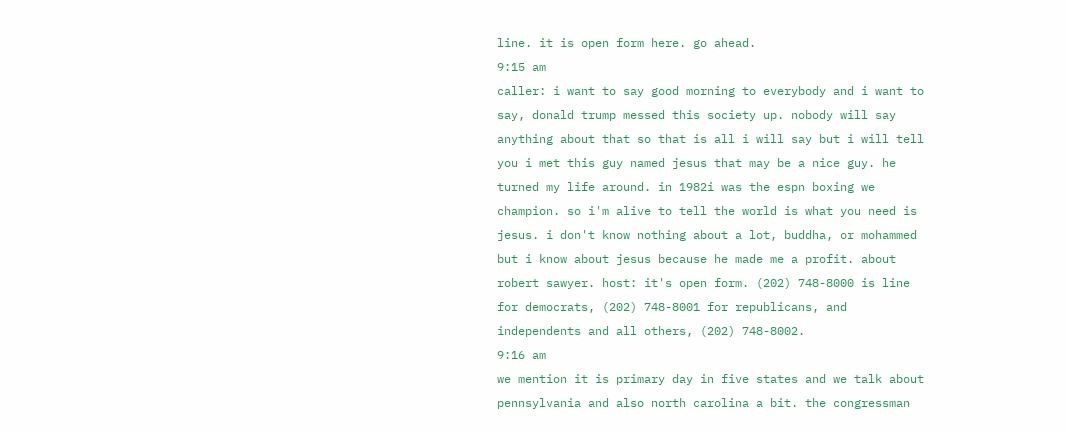line. it is open form here. go ahead.
9:15 am
caller: i want to say good morning to everybody and i want to say, donald trump messed this society up. nobody will say anything about that so that is all i will say but i will tell you i met this guy named jesus that may be a nice guy. he turned my life around. in 1982i was the espn boxing we champion. so i'm alive to tell the world is what you need is jesus. i don't know nothing about a lot, buddha, or mohammed but i know about jesus because he made me a profit. about robert sawyer. host: it's open form. (202) 748-8000 is line for democrats, (202) 748-8001 for republicans, and independents and all others, (202) 748-8002.
9:16 am
we mention it is primary day in five states and we talk about pennsylvania and also north carolina a bit. the congressman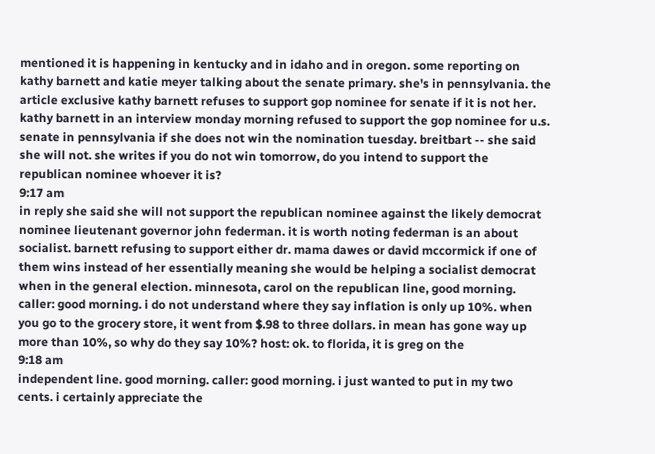mentioned it is happening in kentucky and in idaho and in oregon. some reporting on kathy barnett and katie meyer talking about the senate primary. she's in pennsylvania. the article exclusive kathy barnett refuses to support gop nominee for senate if it is not her. kathy barnett in an interview monday morning refused to support the gop nominee for u.s. senate in pennsylvania if she does not win the nomination tuesday. breitbart -- she said she will not. she writes if you do not win tomorrow, do you intend to support the republican nominee whoever it is?
9:17 am
in reply she said she will not support the republican nominee against the likely democrat nominee lieutenant governor john federman. it is worth noting federman is an about socialist. barnett refusing to support either dr. mama dawes or david mccormick if one of them wins instead of her essentially meaning she would be helping a socialist democrat when in the general election. minnesota, carol on the republican line, good morning. caller: good morning. i do not understand where they say inflation is only up 10%. when you go to the grocery store, it went from $.98 to three dollars. in mean has gone way up more than 10%, so why do they say 10%? host: ok. to florida, it is greg on the
9:18 am
independent line. good morning. caller: good morning. i just wanted to put in my two cents. i certainly appreciate the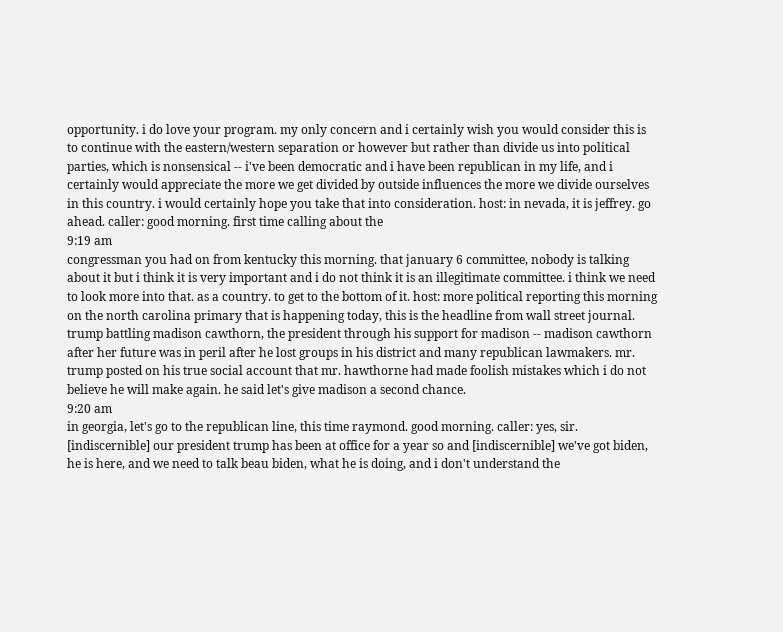opportunity. i do love your program. my only concern and i certainly wish you would consider this is to continue with the eastern/western separation or however but rather than divide us into political parties, which is nonsensical -- i've been democratic and i have been republican in my life, and i certainly would appreciate the more we get divided by outside influences the more we divide ourselves in this country. i would certainly hope you take that into consideration. host: in nevada, it is jeffrey. go ahead. caller: good morning. first time calling about the
9:19 am
congressman you had on from kentucky this morning. that january 6 committee, nobody is talking about it but i think it is very important and i do not think it is an illegitimate committee. i think we need to look more into that. as a country. to get to the bottom of it. host: more political reporting this morning on the north carolina primary that is happening today, this is the headline from wall street journal. trump battling madison cawthorn, the president through his support for madison -- madison cawthorn after her future was in peril after he lost groups in his district and many republican lawmakers. mr. trump posted on his true social account that mr. hawthorne had made foolish mistakes which i do not believe he will make again. he said let's give madison a second chance.
9:20 am
in georgia, let's go to the republican line, this time raymond. good morning. caller: yes, sir. [indiscernible] our president trump has been at office for a year so and [indiscernible] we've got biden, he is here, and we need to talk beau biden, what he is doing, and i don't understand the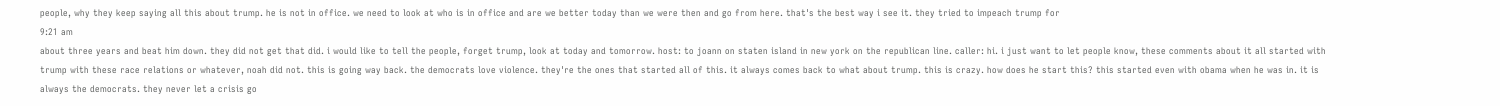people, why they keep saying all this about trump. he is not in office. we need to look at who is in office and are we better today than we were then and go from here. that's the best way i see it. they tried to impeach trump for
9:21 am
about three years and beat him down. they did not get that did. i would like to tell the people, forget trump, look at today and tomorrow. host: to joann on staten island in new york on the republican line. caller: hi. i just want to let people know, these comments about it all started with trump with these race relations or whatever, noah did not. this is going way back. the democrats love violence. they're the ones that started all of this. it always comes back to what about trump. this is crazy. how does he start this? this started even with obama when he was in. it is always the democrats. they never let a crisis go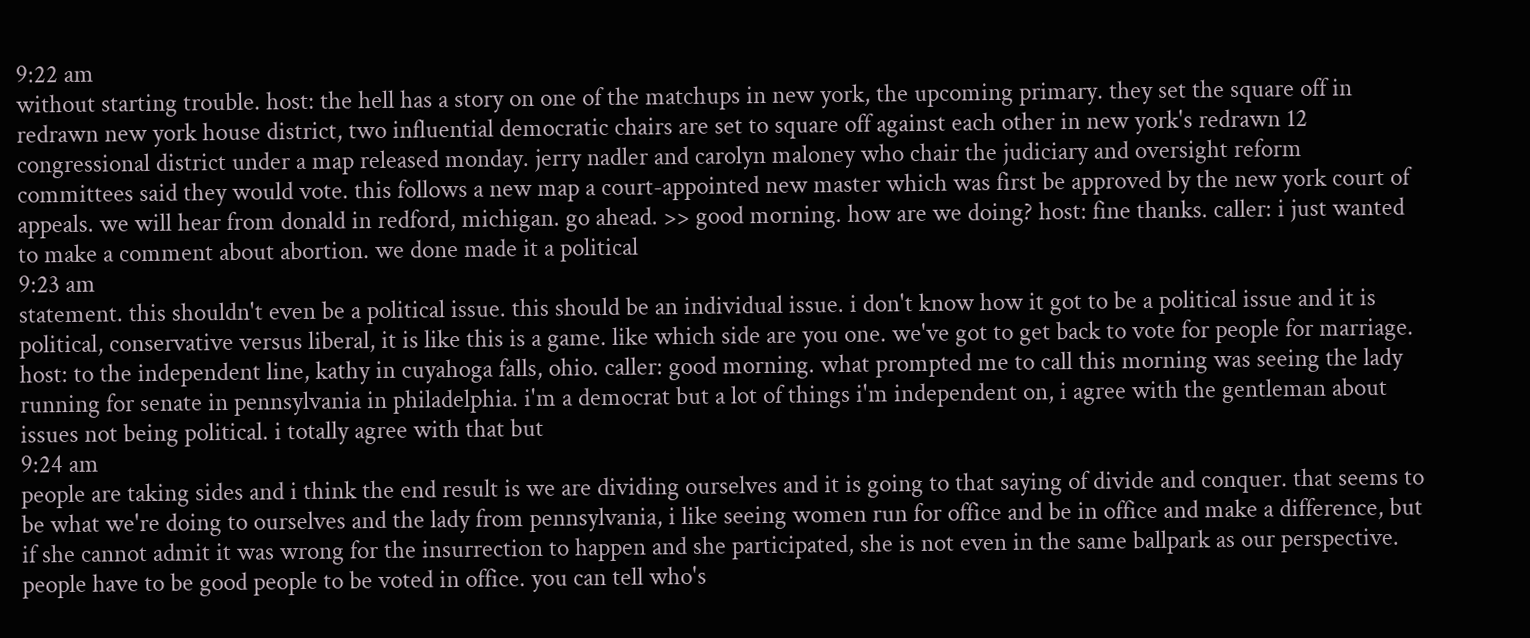9:22 am
without starting trouble. host: the hell has a story on one of the matchups in new york, the upcoming primary. they set the square off in redrawn new york house district, two influential democratic chairs are set to square off against each other in new york's redrawn 12 congressional district under a map released monday. jerry nadler and carolyn maloney who chair the judiciary and oversight reform committees said they would vote. this follows a new map a court-appointed new master which was first be approved by the new york court of appeals. we will hear from donald in redford, michigan. go ahead. >> good morning. how are we doing? host: fine thanks. caller: i just wanted to make a comment about abortion. we done made it a political
9:23 am
statement. this shouldn't even be a political issue. this should be an individual issue. i don't know how it got to be a political issue and it is political, conservative versus liberal, it is like this is a game. like which side are you one. we've got to get back to vote for people for marriage. host: to the independent line, kathy in cuyahoga falls, ohio. caller: good morning. what prompted me to call this morning was seeing the lady running for senate in pennsylvania in philadelphia. i'm a democrat but a lot of things i'm independent on, i agree with the gentleman about issues not being political. i totally agree with that but
9:24 am
people are taking sides and i think the end result is we are dividing ourselves and it is going to that saying of divide and conquer. that seems to be what we're doing to ourselves and the lady from pennsylvania, i like seeing women run for office and be in office and make a difference, but if she cannot admit it was wrong for the insurrection to happen and she participated, she is not even in the same ballpark as our perspective. people have to be good people to be voted in office. you can tell who's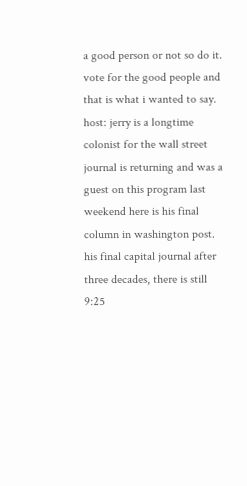a good person or not so do it. vote for the good people and that is what i wanted to say. host: jerry is a longtime colonist for the wall street journal is returning and was a guest on this program last weekend here is his final column in washington post. his final capital journal after three decades, there is still
9:25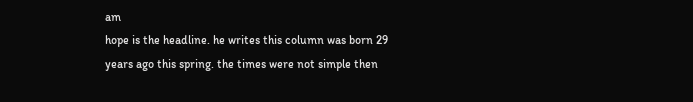am
hope is the headline. he writes this column was born 29 years ago this spring. the times were not simple then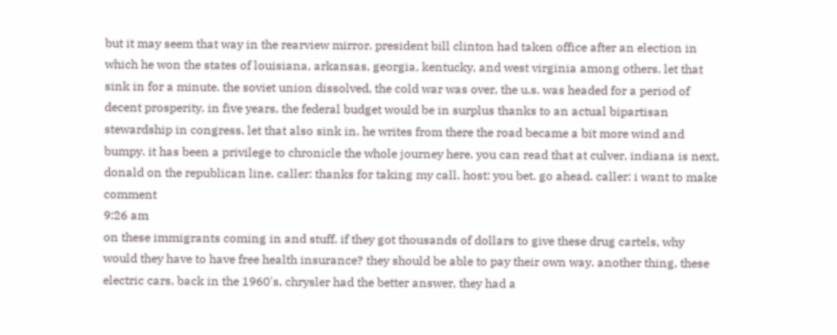but it may seem that way in the rearview mirror. president bill clinton had taken office after an election in which he won the states of louisiana, arkansas, georgia, kentucky, and west virginia among others. let that sink in for a minute. the soviet union dissolved, the cold war was over, the u.s. was headed for a period of decent prosperity. in five years, the federal budget would be in surplus thanks to an actual bipartisan stewardship in congress. let that also sink in. he writes from there the road became a bit more wind and bumpy. it has been a privilege to chronicle the whole journey here. you can read that at culver, indiana is next, donald on the republican line. caller: thanks for taking my call. host: you bet. go ahead. caller: i want to make comment
9:26 am
on these immigrants coming in and stuff. if they got thousands of dollars to give these drug cartels, why would they have to have free health insurance? they should be able to pay their own way. another thing, these electric cars, back in the 1960's, chrysler had the better answer, they had a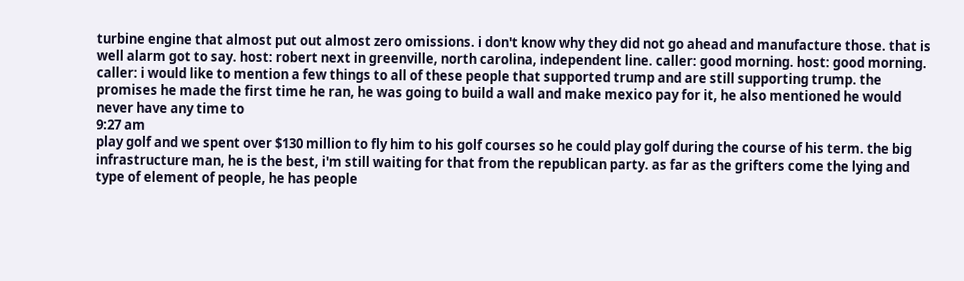turbine engine that almost put out almost zero omissions. i don't know why they did not go ahead and manufacture those. that is well alarm got to say. host: robert next in greenville, north carolina, independent line. caller: good morning. host: good morning. caller: i would like to mention a few things to all of these people that supported trump and are still supporting trump. the promises he made the first time he ran, he was going to build a wall and make mexico pay for it, he also mentioned he would never have any time to
9:27 am
play golf and we spent over $130 million to fly him to his golf courses so he could play golf during the course of his term. the big infrastructure man, he is the best, i'm still waiting for that from the republican party. as far as the grifters come the lying and type of element of people, he has people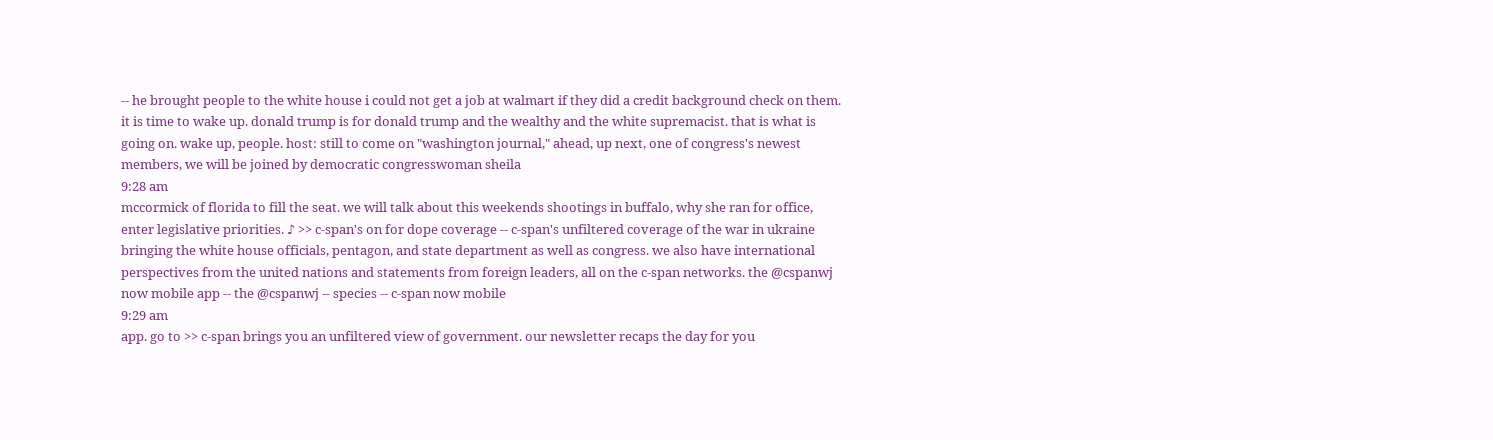-- he brought people to the white house i could not get a job at walmart if they did a credit background check on them. it is time to wake up. donald trump is for donald trump and the wealthy and the white supremacist. that is what is going on. wake up, people. host: still to come on "washington journal," ahead, up next, one of congress's newest members, we will be joined by democratic congresswoman sheila
9:28 am
mccormick of florida to fill the seat. we will talk about this weekends shootings in buffalo, why she ran for office, enter legislative priorities. ♪ >> c-span's on for dope coverage -- c-span's unfiltered coverage of the war in ukraine bringing the white house officials, pentagon, and state department as well as congress. we also have international perspectives from the united nations and statements from foreign leaders, all on the c-span networks. the @cspanwj now mobile app -- the @cspanwj -- species -- c-span now mobile
9:29 am
app. go to >> c-span brings you an unfiltered view of government. our newsletter recaps the day for you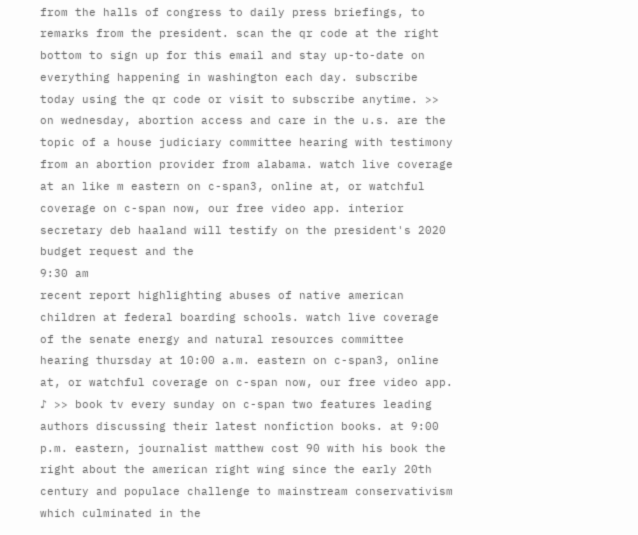from the halls of congress to daily press briefings, to remarks from the president. scan the qr code at the right bottom to sign up for this email and stay up-to-date on everything happening in washington each day. subscribe today using the qr code or visit to subscribe anytime. >> on wednesday, abortion access and care in the u.s. are the topic of a house judiciary committee hearing with testimony from an abortion provider from alabama. watch live coverage at an like m eastern on c-span3, online at, or watchful coverage on c-span now, our free video app. interior secretary deb haaland will testify on the president's 2020 budget request and the
9:30 am
recent report highlighting abuses of native american children at federal boarding schools. watch live coverage of the senate energy and natural resources committee hearing thursday at 10:00 a.m. eastern on c-span3, online at, or watchful coverage on c-span now, our free video app. ♪ >> book tv every sunday on c-span two features leading authors discussing their latest nonfiction books. at 9:00 p.m. eastern, journalist matthew cost 90 with his book the right about the american right wing since the early 20th century and populace challenge to mainstream conservativism which culminated in the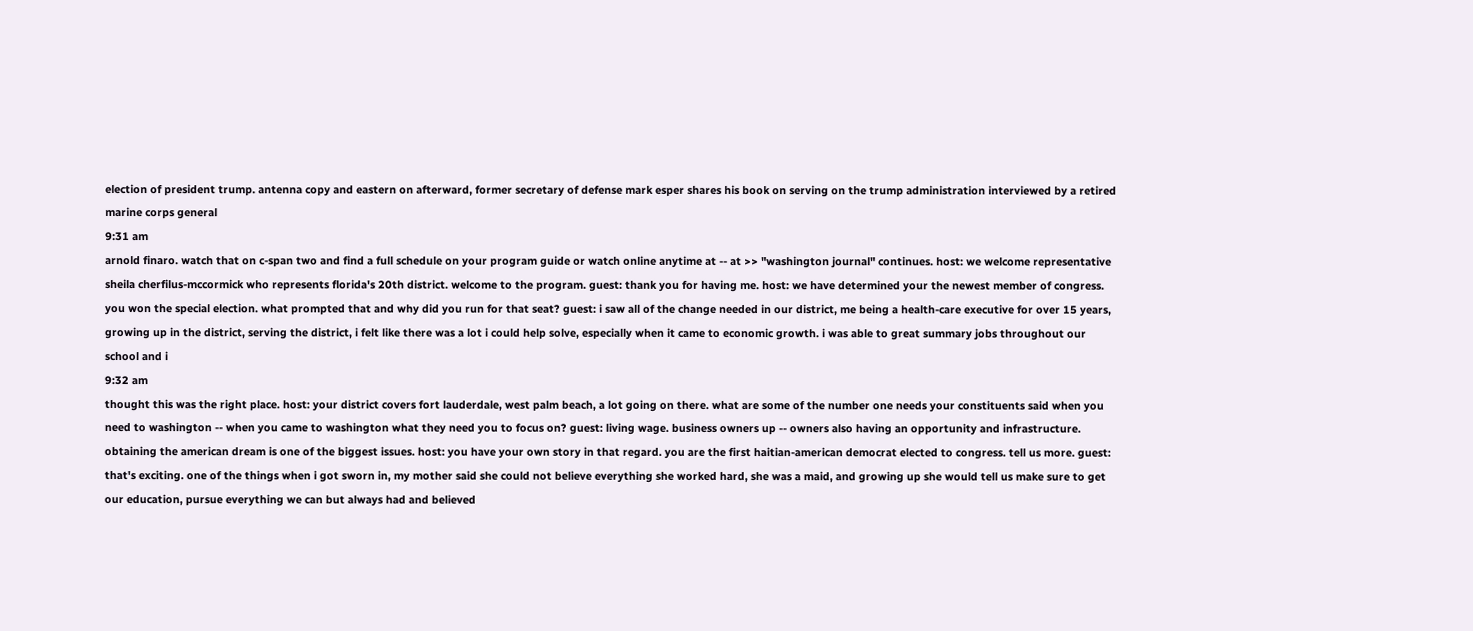election of president trump. antenna copy and eastern on afterward, former secretary of defense mark esper shares his book on serving on the trump administration interviewed by a retired marine corps general
9:31 am
arnold finaro. watch that on c-span two and find a full schedule on your program guide or watch online anytime at -- at >> "washington journal" continues. host: we welcome representative sheila cherfilus-mccormick who represents florida's 20th district. welcome to the program. guest: thank you for having me. host: we have determined your the newest member of congress. you won the special election. what prompted that and why did you run for that seat? guest: i saw all of the change needed in our district, me being a health-care executive for over 15 years, growing up in the district, serving the district, i felt like there was a lot i could help solve, especially when it came to economic growth. i was able to great summary jobs throughout our school and i
9:32 am
thought this was the right place. host: your district covers fort lauderdale, west palm beach, a lot going on there. what are some of the number one needs your constituents said when you need to washington -- when you came to washington what they need you to focus on? guest: living wage. business owners up -- owners also having an opportunity and infrastructure. obtaining the american dream is one of the biggest issues. host: you have your own story in that regard. you are the first haitian-american democrat elected to congress. tell us more. guest: that's exciting. one of the things when i got sworn in, my mother said she could not believe everything she worked hard, she was a maid, and growing up she would tell us make sure to get our education, pursue everything we can but always had and believed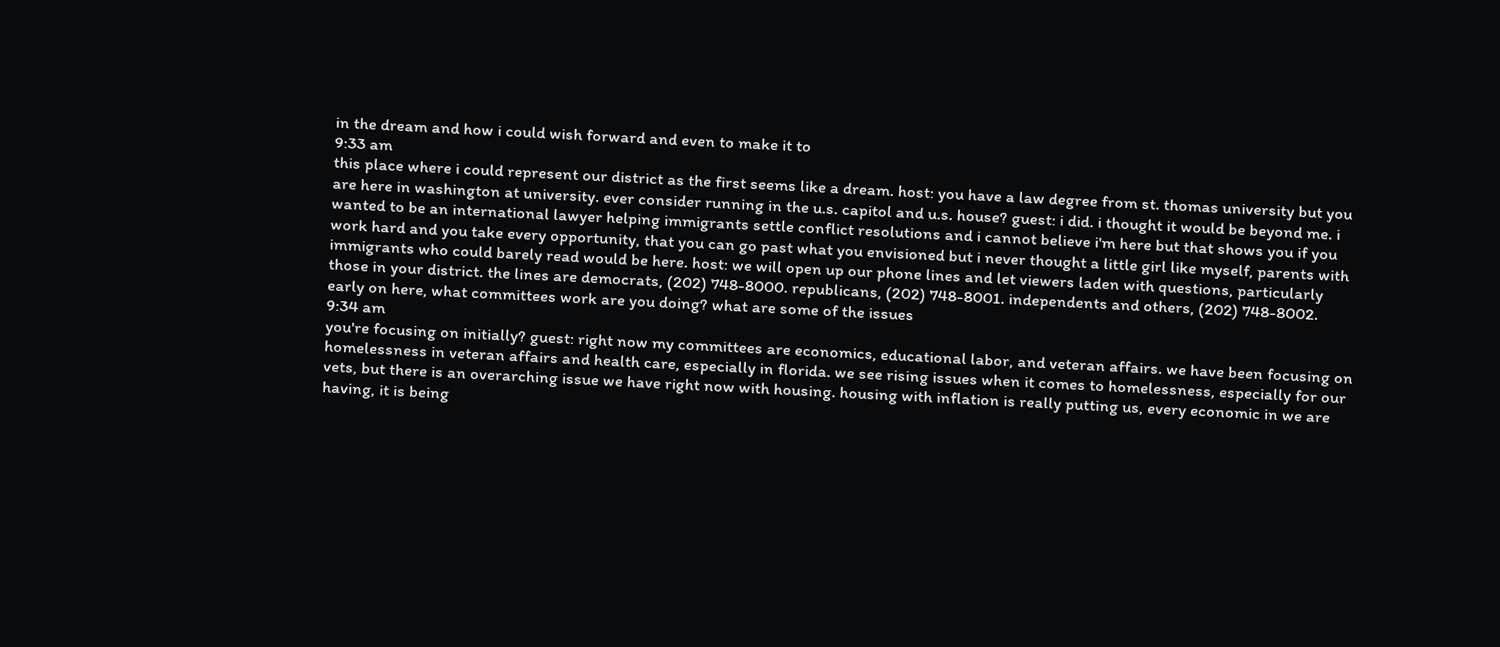in the dream and how i could wish forward and even to make it to
9:33 am
this place where i could represent our district as the first seems like a dream. host: you have a law degree from st. thomas university but you are here in washington at university. ever consider running in the u.s. capitol and u.s. house? guest: i did. i thought it would be beyond me. i wanted to be an international lawyer helping immigrants settle conflict resolutions and i cannot believe i'm here but that shows you if you work hard and you take every opportunity, that you can go past what you envisioned but i never thought a little girl like myself, parents with immigrants who could barely read would be here. host: we will open up our phone lines and let viewers laden with questions, particularly those in your district. the lines are democrats, (202) 748-8000. republicans, (202) 748-8001. independents and others, (202) 748-8002. early on here, what committees work are you doing? what are some of the issues
9:34 am
you're focusing on initially? guest: right now my committees are economics, educational labor, and veteran affairs. we have been focusing on homelessness in veteran affairs and health care, especially in florida. we see rising issues when it comes to homelessness, especially for our vets, but there is an overarching issue we have right now with housing. housing with inflation is really putting us, every economic in we are having, it is being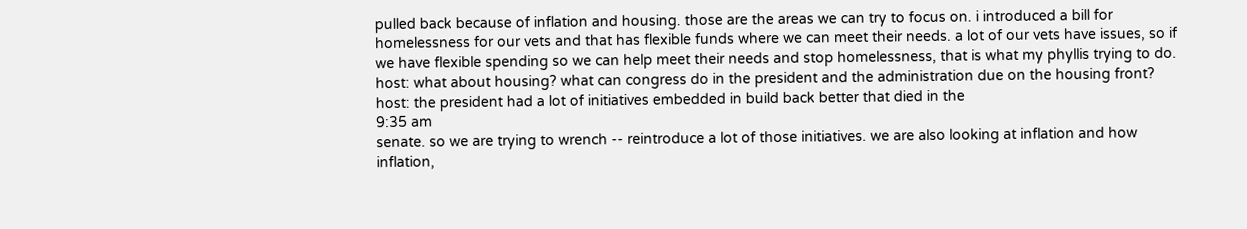pulled back because of inflation and housing. those are the areas we can try to focus on. i introduced a bill for homelessness for our vets and that has flexible funds where we can meet their needs. a lot of our vets have issues, so if we have flexible spending so we can help meet their needs and stop homelessness, that is what my phyllis trying to do. host: what about housing? what can congress do in the president and the administration due on the housing front? host: the president had a lot of initiatives embedded in build back better that died in the
9:35 am
senate. so we are trying to wrench -- reintroduce a lot of those initiatives. we are also looking at inflation and how inflation,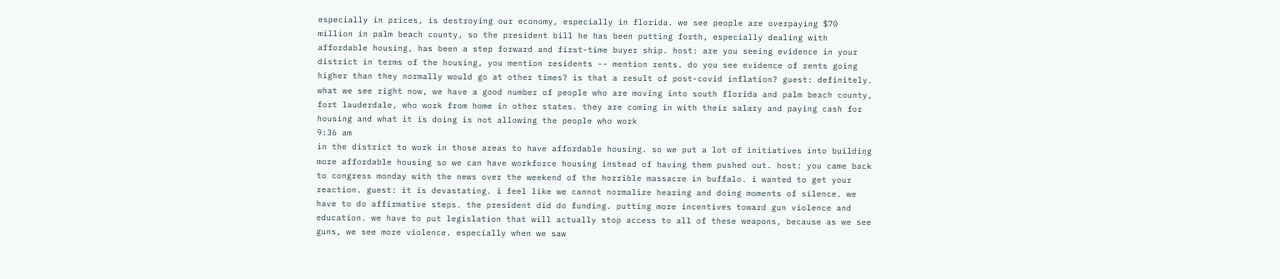especially in prices, is destroying our economy, especially in florida. we see people are overpaying $70 million in palm beach county, so the president bill he has been putting forth, especially dealing with affordable housing, has been a step forward and first-time buyer ship. host: are you seeing evidence in your district in terms of the housing, you mention residents -- mention rents. do you see evidence of rents going higher than they normally would go at other times? is that a result of post-covid inflation? guest: definitely. what we see right now, we have a good number of people who are moving into south florida and palm beach county, fort lauderdale, who work from home in other states. they are coming in with their salary and paying cash for housing and what it is doing is not allowing the people who work
9:36 am
in the district to work in those areas to have affordable housing. so we put a lot of initiatives into building more affordable housing so we can have workforce housing instead of having them pushed out. host: you came back to congress monday with the news over the weekend of the horrible massacre in buffalo. i wanted to get your reaction. guest: it is devastating. i feel like we cannot normalize hearing and doing moments of silence. we have to do affirmative steps. the president did do funding. putting more incentives toward gun violence and education. we have to put legislation that will actually stop access to all of these weapons, because as we see guns, we see more violence. especially when we saw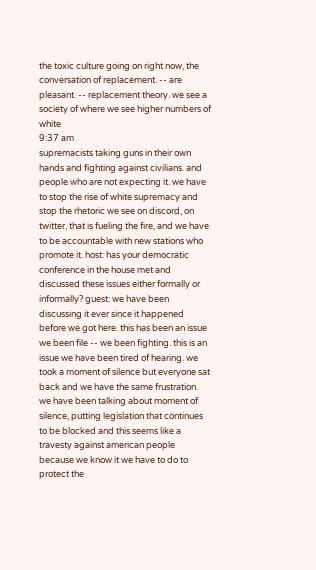the toxic culture going on right now, the conversation of replacement. -- are pleasant. -- replacement theory. we see a society of where we see higher numbers of white
9:37 am
supremacists taking guns in their own hands and fighting against civilians. and people who are not expecting it. we have to stop the rise of white supremacy and stop the rhetoric we see on discord, on twitter, that is fueling the fire, and we have to be accountable with new stations who promote it. host: has your democratic conference in the house met and discussed these issues either formally or informally? guest: we have been discussing it ever since it happened before we got here. this has been an issue we been file -- we been fighting. this is an issue we have been tired of hearing. we took a moment of silence but everyone sat back and we have the same frustration. we have been talking about moment of silence, putting legislation that continues to be blocked and this seems like a travesty against american people because we know it we have to do to protect the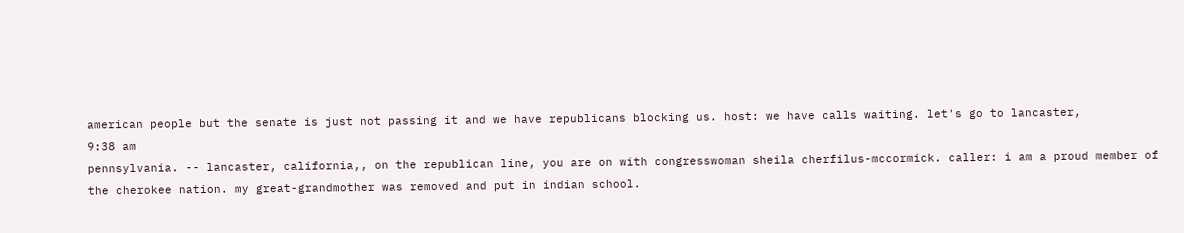american people but the senate is just not passing it and we have republicans blocking us. host: we have calls waiting. let's go to lancaster,
9:38 am
pennsylvania. -- lancaster, california,, on the republican line, you are on with congresswoman sheila cherfilus-mccormick. caller: i am a proud member of the cherokee nation. my great-grandmother was removed and put in indian school.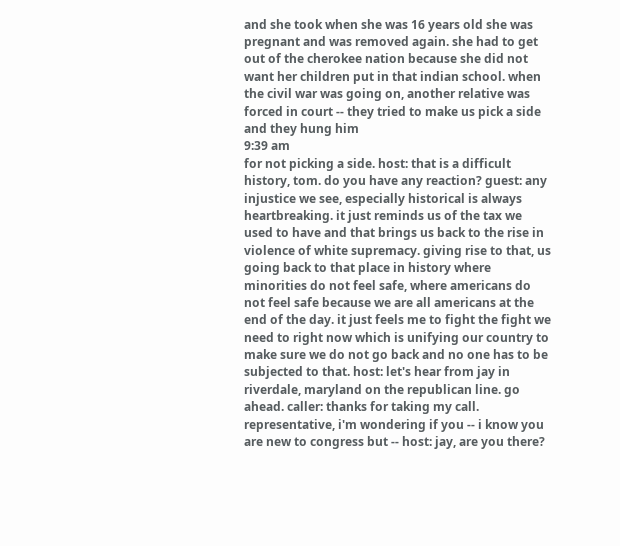and she took when she was 16 years old she was pregnant and was removed again. she had to get out of the cherokee nation because she did not want her children put in that indian school. when the civil war was going on, another relative was forced in court -- they tried to make us pick a side and they hung him
9:39 am
for not picking a side. host: that is a difficult history, tom. do you have any reaction? guest: any injustice we see, especially historical is always heartbreaking. it just reminds us of the tax we used to have and that brings us back to the rise in violence of white supremacy. giving rise to that, us going back to that place in history where minorities do not feel safe, where americans do not feel safe because we are all americans at the end of the day. it just feels me to fight the fight we need to right now which is unifying our country to make sure we do not go back and no one has to be subjected to that. host: let's hear from jay in riverdale, maryland on the republican line. go ahead. caller: thanks for taking my call. representative, i'm wondering if you -- i know you are new to congress but -- host: jay, are you there?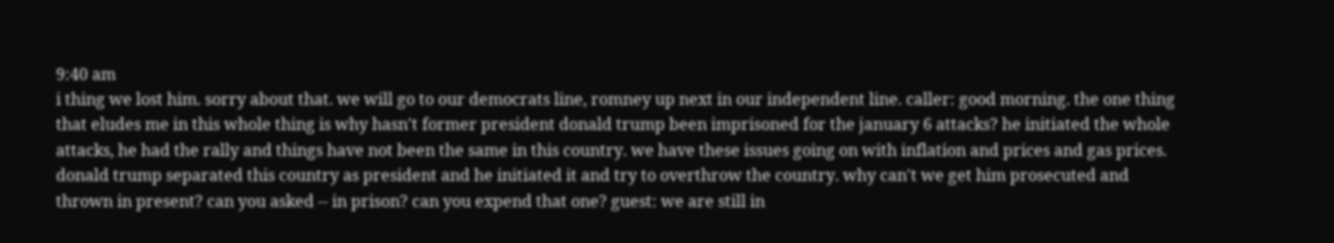9:40 am
i thing we lost him. sorry about that. we will go to our democrats line, romney up next in our independent line. caller: good morning. the one thing that eludes me in this whole thing is why hasn't former president donald trump been imprisoned for the january 6 attacks? he initiated the whole attacks, he had the rally and things have not been the same in this country. we have these issues going on with inflation and prices and gas prices. donald trump separated this country as president and he initiated it and try to overthrow the country. why can't we get him prosecuted and thrown in present? can you asked -- in prison? can you expend that one? guest: we are still in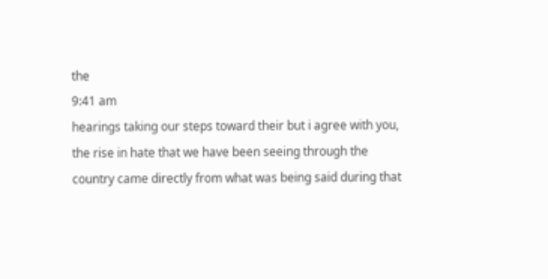the
9:41 am
hearings taking our steps toward their but i agree with you, the rise in hate that we have been seeing through the country came directly from what was being said during that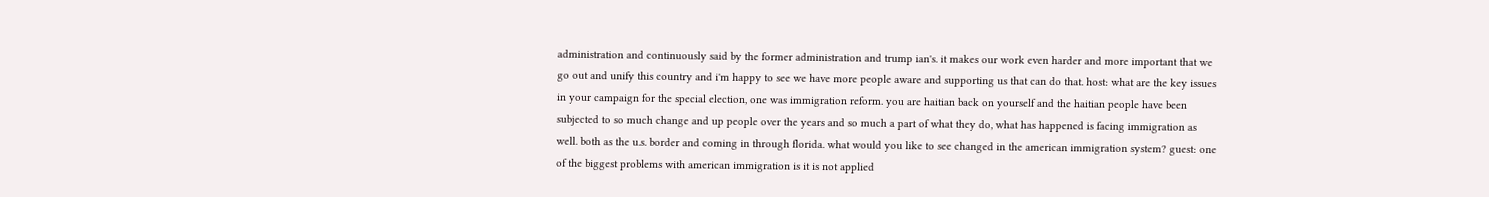administration and continuously said by the former administration and trump ian's. it makes our work even harder and more important that we go out and unify this country and i'm happy to see we have more people aware and supporting us that can do that. host: what are the key issues in your campaign for the special election, one was immigration reform. you are haitian back on yourself and the haitian people have been subjected to so much change and up people over the years and so much a part of what they do, what has happened is facing immigration as well. both as the u.s. border and coming in through florida. what would you like to see changed in the american immigration system? guest: one of the biggest problems with american immigration is it is not applied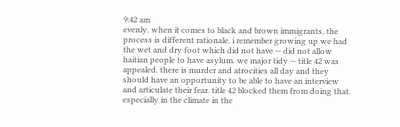9:42 am
evenly. when it comes to black and brown immigrants, the process is different rationale. i remember growing up we had the wet and dry foot which did not have -- did not allow haitian people to have asylum. we major tidy -- title 42 was appealed. there is murder and atrocities all day and they should have an opportunity to be able to have an interview and articulate their fear. title 42 blocked them from doing that. especially in the climate in the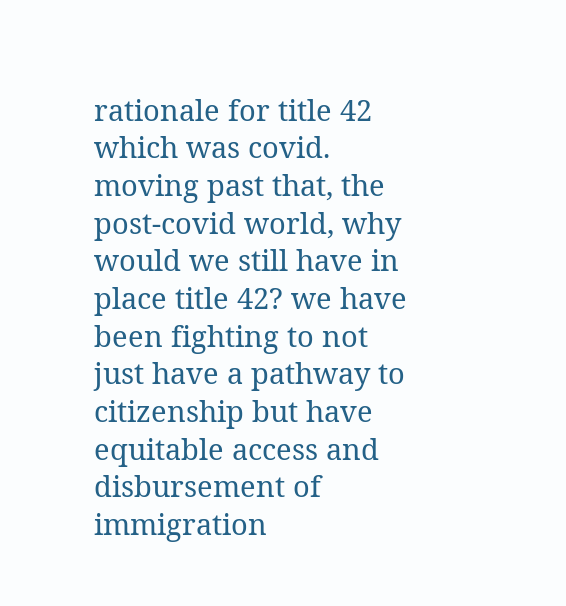rationale for title 42 which was covid. moving past that, the post-covid world, why would we still have in place title 42? we have been fighting to not just have a pathway to citizenship but have equitable access and disbursement of immigration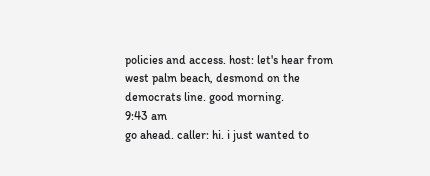policies and access. host: let's hear from west palm beach, desmond on the democrats line. good morning.
9:43 am
go ahead. caller: hi. i just wanted to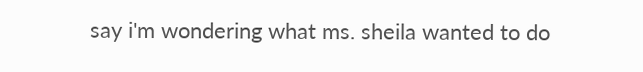say i'm wondering what ms. sheila wanted to do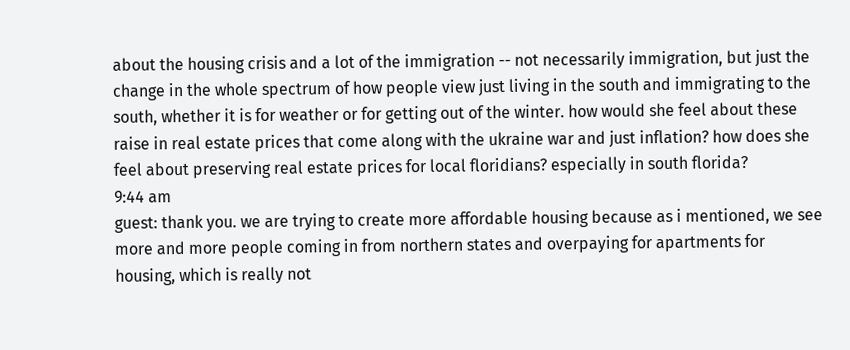about the housing crisis and a lot of the immigration -- not necessarily immigration, but just the change in the whole spectrum of how people view just living in the south and immigrating to the south, whether it is for weather or for getting out of the winter. how would she feel about these raise in real estate prices that come along with the ukraine war and just inflation? how does she feel about preserving real estate prices for local floridians? especially in south florida?
9:44 am
guest: thank you. we are trying to create more affordable housing because as i mentioned, we see more and more people coming in from northern states and overpaying for apartments for housing, which is really not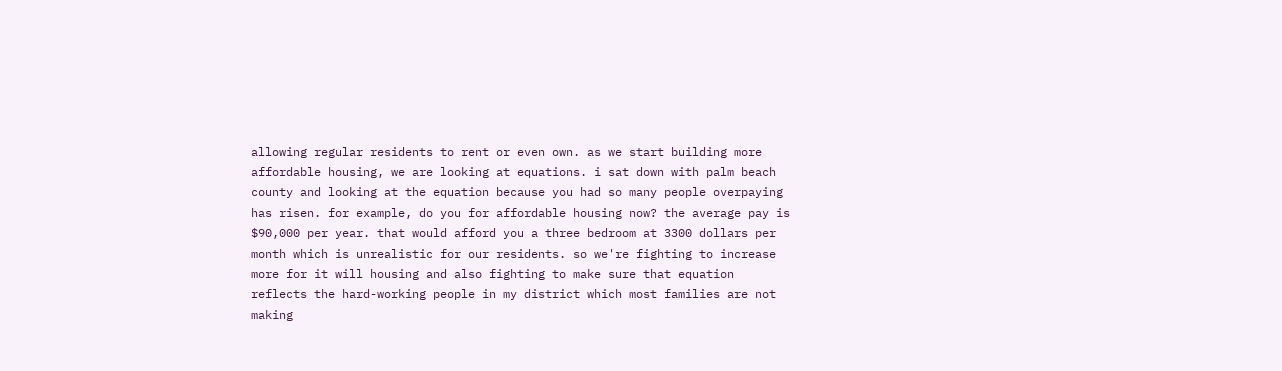allowing regular residents to rent or even own. as we start building more affordable housing, we are looking at equations. i sat down with palm beach county and looking at the equation because you had so many people overpaying has risen. for example, do you for affordable housing now? the average pay is $90,000 per year. that would afford you a three bedroom at 3300 dollars per month which is unrealistic for our residents. so we're fighting to increase more for it will housing and also fighting to make sure that equation reflects the hard-working people in my district which most families are not making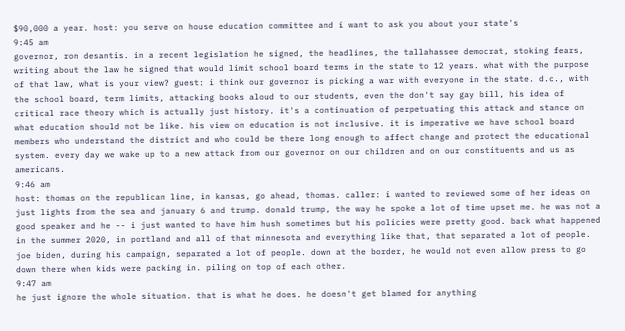$90,000 a year. host: you serve on house education committee and i want to ask you about your state's
9:45 am
governor, ron desantis. in a recent legislation he signed, the headlines, the tallahassee democrat, stoking fears, writing about the law he signed that would limit school board terms in the state to 12 years. what with the purpose of that law, what is your view? guest: i think our governor is picking a war with everyone in the state. d.c., with the school board, term limits, attacking books aloud to our students, even the don't say gay bill, his idea of critical race theory which is actually just history. it's a continuation of perpetuating this attack and stance on what education should not be like. his view on education is not inclusive. it is imperative we have school board members who understand the district and who could be there long enough to affect change and protect the educational system. every day we wake up to a new attack from our governor on our children and on our constituents and us as americans.
9:46 am
host: thomas on the republican line, in kansas, go ahead, thomas. caller: i wanted to reviewed some of her ideas on just lights from the sea and january 6 and trump. donald trump, the way he spoke a lot of time upset me. he was not a good speaker and he -- i just wanted to have him hush sometimes but his policies were pretty good. back what happened in the summer 2020, in portland and all of that minnesota and everything like that, that separated a lot of people. joe biden, during his campaign, separated a lot of people. down at the border, he would not even allow press to go down there when kids were packing in. piling on top of each other.
9:47 am
he just ignore the whole situation. that is what he does. he doesn't get blamed for anything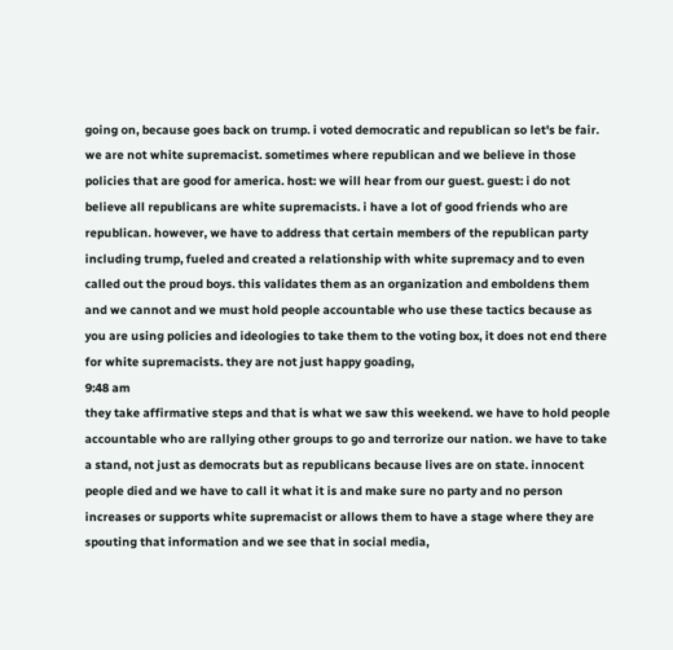going on, because goes back on trump. i voted democratic and republican so let's be fair. we are not white supremacist. sometimes where republican and we believe in those policies that are good for america. host: we will hear from our guest. guest: i do not believe all republicans are white supremacists. i have a lot of good friends who are republican. however, we have to address that certain members of the republican party including trump, fueled and created a relationship with white supremacy and to even called out the proud boys. this validates them as an organization and emboldens them and we cannot and we must hold people accountable who use these tactics because as you are using policies and ideologies to take them to the voting box, it does not end there for white supremacists. they are not just happy goading,
9:48 am
they take affirmative steps and that is what we saw this weekend. we have to hold people accountable who are rallying other groups to go and terrorize our nation. we have to take a stand, not just as democrats but as republicans because lives are on state. innocent people died and we have to call it what it is and make sure no party and no person increases or supports white supremacist or allows them to have a stage where they are spouting that information and we see that in social media,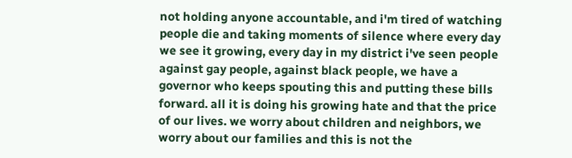not holding anyone accountable, and i'm tired of watching people die and taking moments of silence where every day we see it growing, every day in my district i've seen people against gay people, against black people, we have a governor who keeps spouting this and putting these bills forward. all it is doing his growing hate and that the price of our lives. we worry about children and neighbors, we worry about our families and this is not the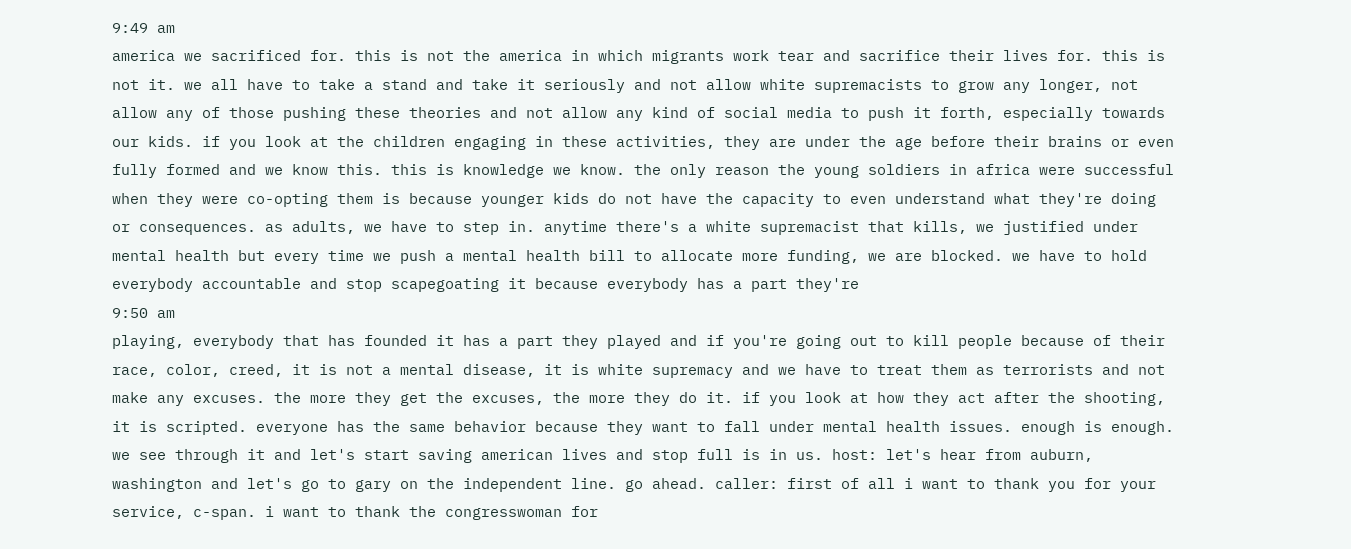9:49 am
america we sacrificed for. this is not the america in which migrants work tear and sacrifice their lives for. this is not it. we all have to take a stand and take it seriously and not allow white supremacists to grow any longer, not allow any of those pushing these theories and not allow any kind of social media to push it forth, especially towards our kids. if you look at the children engaging in these activities, they are under the age before their brains or even fully formed and we know this. this is knowledge we know. the only reason the young soldiers in africa were successful when they were co-opting them is because younger kids do not have the capacity to even understand what they're doing or consequences. as adults, we have to step in. anytime there's a white supremacist that kills, we justified under mental health but every time we push a mental health bill to allocate more funding, we are blocked. we have to hold everybody accountable and stop scapegoating it because everybody has a part they're
9:50 am
playing, everybody that has founded it has a part they played and if you're going out to kill people because of their race, color, creed, it is not a mental disease, it is white supremacy and we have to treat them as terrorists and not make any excuses. the more they get the excuses, the more they do it. if you look at how they act after the shooting, it is scripted. everyone has the same behavior because they want to fall under mental health issues. enough is enough. we see through it and let's start saving american lives and stop full is in us. host: let's hear from auburn, washington and let's go to gary on the independent line. go ahead. caller: first of all i want to thank you for your service, c-span. i want to thank the congresswoman for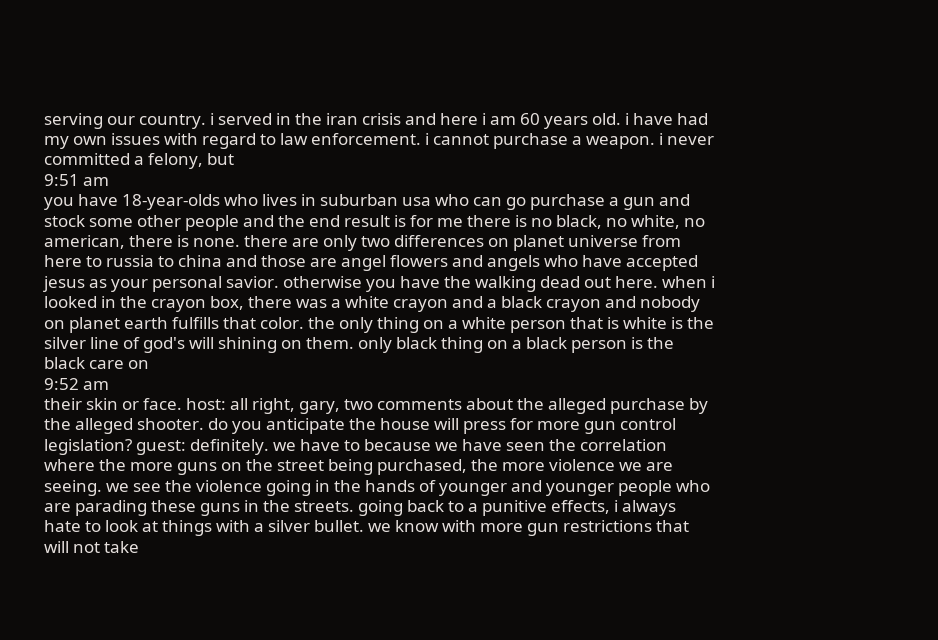serving our country. i served in the iran crisis and here i am 60 years old. i have had my own issues with regard to law enforcement. i cannot purchase a weapon. i never committed a felony, but
9:51 am
you have 18-year-olds who lives in suburban usa who can go purchase a gun and stock some other people and the end result is for me there is no black, no white, no american, there is none. there are only two differences on planet universe from here to russia to china and those are angel flowers and angels who have accepted jesus as your personal savior. otherwise you have the walking dead out here. when i looked in the crayon box, there was a white crayon and a black crayon and nobody on planet earth fulfills that color. the only thing on a white person that is white is the silver line of god's will shining on them. only black thing on a black person is the black care on
9:52 am
their skin or face. host: all right, gary, two comments about the alleged purchase by the alleged shooter. do you anticipate the house will press for more gun control legislation? guest: definitely. we have to because we have seen the correlation where the more guns on the street being purchased, the more violence we are seeing. we see the violence going in the hands of younger and younger people who are parading these guns in the streets. going back to a punitive effects, i always hate to look at things with a silver bullet. we know with more gun restrictions that will not take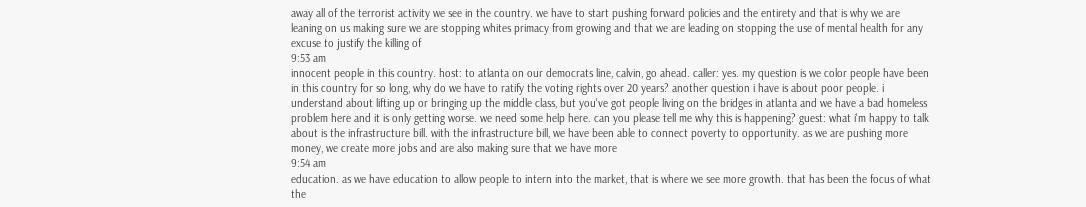away all of the terrorist activity we see in the country. we have to start pushing forward policies and the entirety and that is why we are leaning on us making sure we are stopping whites primacy from growing and that we are leading on stopping the use of mental health for any excuse to justify the killing of
9:53 am
innocent people in this country. host: to atlanta on our democrats line, calvin, go ahead. caller: yes. my question is we color people have been in this country for so long, why do we have to ratify the voting rights over 20 years? another question i have is about poor people. i understand about lifting up or bringing up the middle class, but you've got people living on the bridges in atlanta and we have a bad homeless problem here and it is only getting worse. we need some help here. can you please tell me why this is happening? guest: what i'm happy to talk about is the infrastructure bill. with the infrastructure bill, we have been able to connect poverty to opportunity. as we are pushing more money, we create more jobs and are also making sure that we have more
9:54 am
education. as we have education to allow people to intern into the market, that is where we see more growth. that has been the focus of what the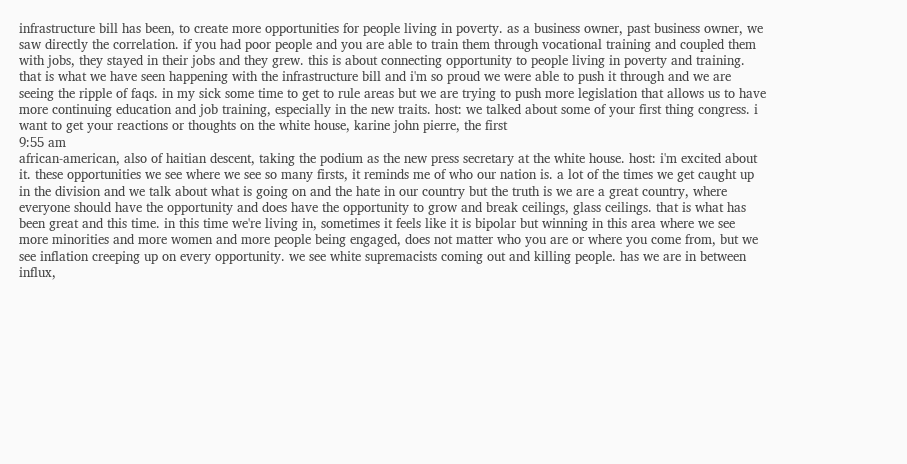infrastructure bill has been, to create more opportunities for people living in poverty. as a business owner, past business owner, we saw directly the correlation. if you had poor people and you are able to train them through vocational training and coupled them with jobs, they stayed in their jobs and they grew. this is about connecting opportunity to people living in poverty and training. that is what we have seen happening with the infrastructure bill and i'm so proud we were able to push it through and we are seeing the ripple of faqs. in my sick some time to get to rule areas but we are trying to push more legislation that allows us to have more continuing education and job training, especially in the new traits. host: we talked about some of your first thing congress. i want to get your reactions or thoughts on the white house, karine john pierre, the first
9:55 am
african-american, also of haitian descent, taking the podium as the new press secretary at the white house. host: i'm excited about it. these opportunities we see where we see so many firsts, it reminds me of who our nation is. a lot of the times we get caught up in the division and we talk about what is going on and the hate in our country but the truth is we are a great country, where everyone should have the opportunity and does have the opportunity to grow and break ceilings, glass ceilings. that is what has been great and this time. in this time we're living in, sometimes it feels like it is bipolar but winning in this area where we see more minorities and more women and more people being engaged, does not matter who you are or where you come from, but we see inflation creeping up on every opportunity. we see white supremacists coming out and killing people. has we are in between influx,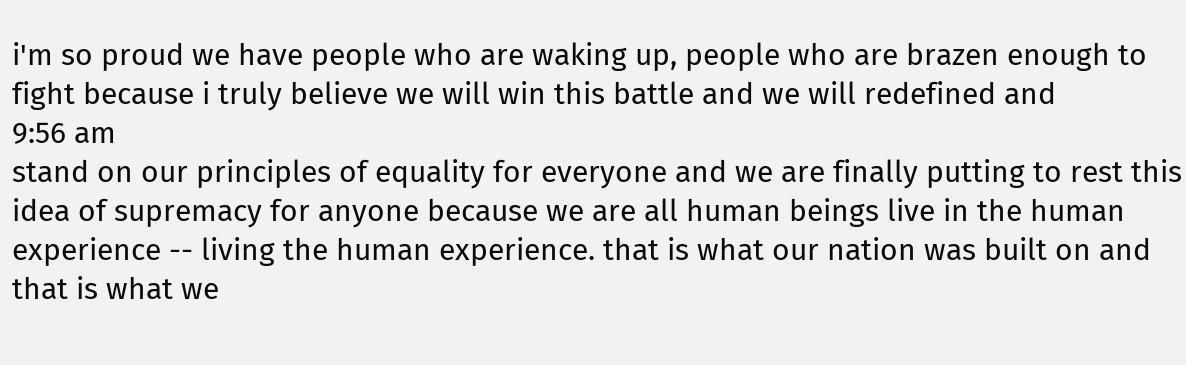i'm so proud we have people who are waking up, people who are brazen enough to fight because i truly believe we will win this battle and we will redefined and
9:56 am
stand on our principles of equality for everyone and we are finally putting to rest this idea of supremacy for anyone because we are all human beings live in the human experience -- living the human experience. that is what our nation was built on and that is what we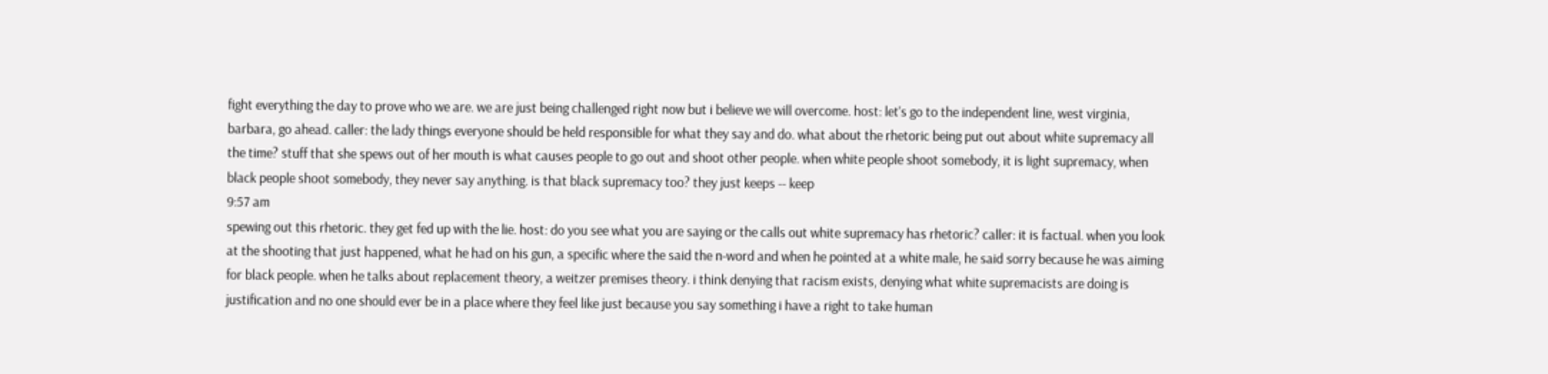fight everything the day to prove who we are. we are just being challenged right now but i believe we will overcome. host: let's go to the independent line, west virginia, barbara, go ahead. caller: the lady things everyone should be held responsible for what they say and do. what about the rhetoric being put out about white supremacy all the time? stuff that she spews out of her mouth is what causes people to go out and shoot other people. when white people shoot somebody, it is light supremacy, when black people shoot somebody, they never say anything. is that black supremacy too? they just keeps -- keep
9:57 am
spewing out this rhetoric. they get fed up with the lie. host: do you see what you are saying or the calls out white supremacy has rhetoric? caller: it is factual. when you look at the shooting that just happened, what he had on his gun, a specific where the said the n-word and when he pointed at a white male, he said sorry because he was aiming for black people. when he talks about replacement theory, a weitzer premises theory. i think denying that racism exists, denying what white supremacists are doing is justification and no one should ever be in a place where they feel like just because you say something i have a right to take human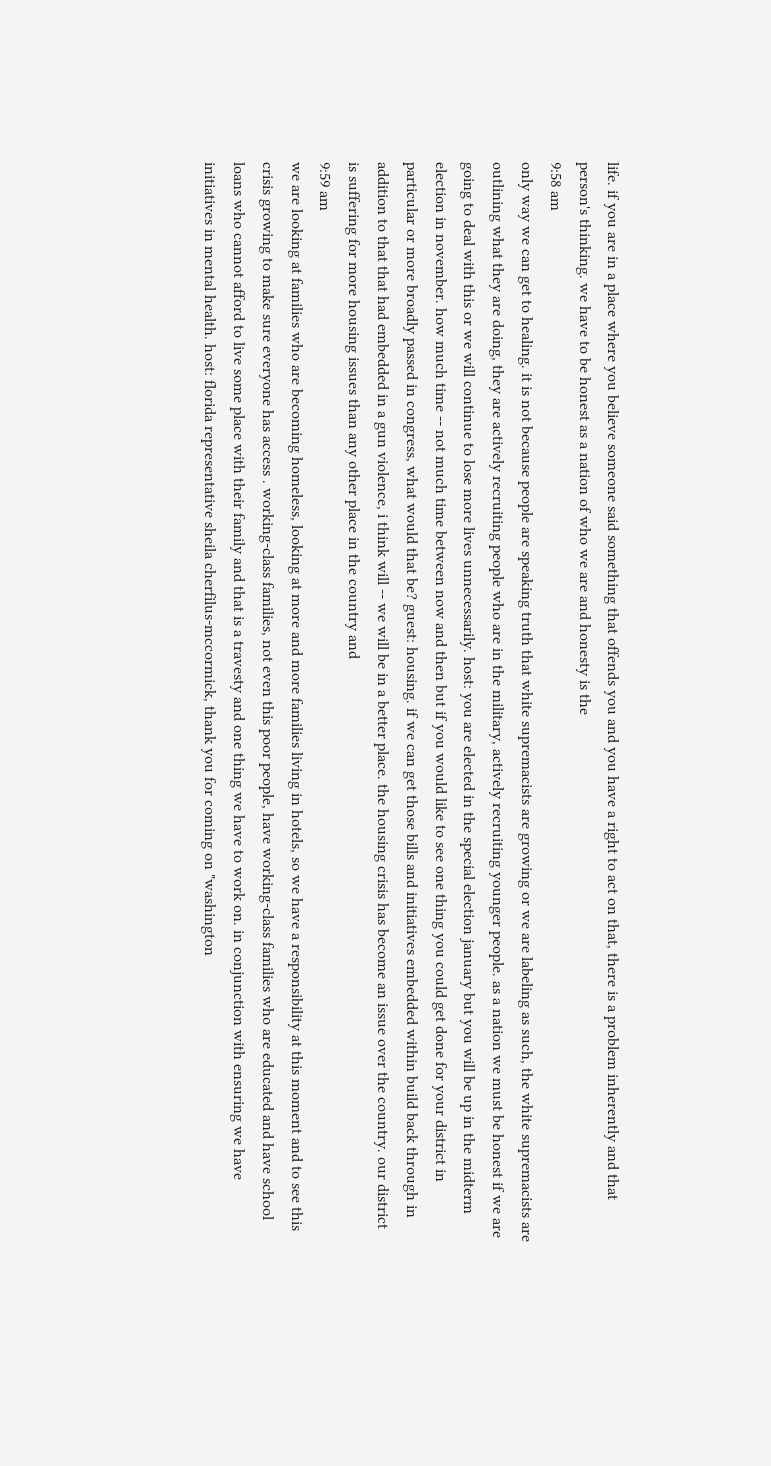life. if you are in a place where you believe someone said something that offends you and you have a right to act on that, there is a problem inherently and that person's thinking. we have to be honest as a nation of who we are and honesty is the
9:58 am
only way we can get to healing. it is not because people are speaking truth that white supremacists are growing or we are labeling as such, the white supremacists are outlining what they are doing, they are actively recruiting people who are in the military, actively recruiting younger people. as a nation we must be honest if we are going to deal with this or we will continue to lose more lives unnecessarily. host: you are elected in the special election january but you will be up in the midterm election in november. how much time -- not much time between now and then but if you would like to see one thing you could get done for your district in particular or more broadly passed in congress, what would that be? guest: housing. if we can get those bills and initiatives embedded within build back through in addition to that that had embedded in a gun violence, i think will -- we will be in a better place. the housing crisis has become an issue over the country. our district is suffering for more housing issues than any other place in the country and
9:59 am
we are looking at families who are becoming homeless, looking at more and more families living in hotels, so we have a responsibility at this moment and to see this crisis growing to make sure everyone has access . working-class families, not even this poor people, have working-class families who are educated and have school loans who cannot afford to live some place with their family and that is a travesty and one thing we have to work on. in conjunction with ensuring we have initiatives in mental health. host: florida representative sheila cherfilus-mccormick, thank you for coming on "washington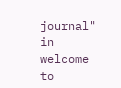journal" in welcome to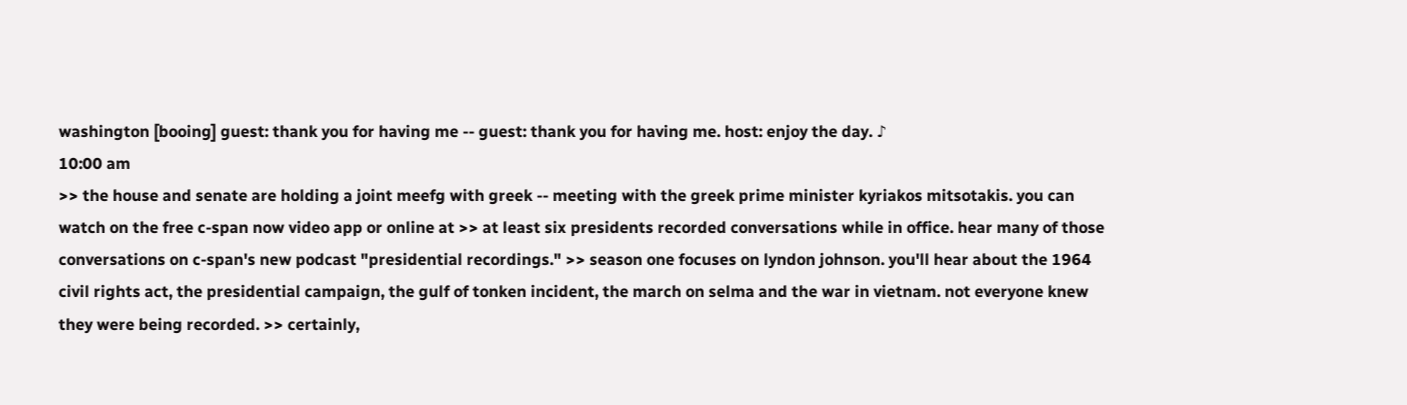washington [booing] guest: thank you for having me -- guest: thank you for having me. host: enjoy the day. ♪
10:00 am
>> the house and senate are holding a joint meefg with greek -- meeting with the greek prime minister kyriakos mitsotakis. you can watch on the free c-span now video app or online at >> at least six presidents recorded conversations while in office. hear many of those conversations on c-span's new podcast "presidential recordings." >> season one focuses on lyndon johnson. you'll hear about the 1964 civil rights act, the presidential campaign, the gulf of tonken incident, the march on selma and the war in vietnam. not everyone knew they were being recorded. >> certainly,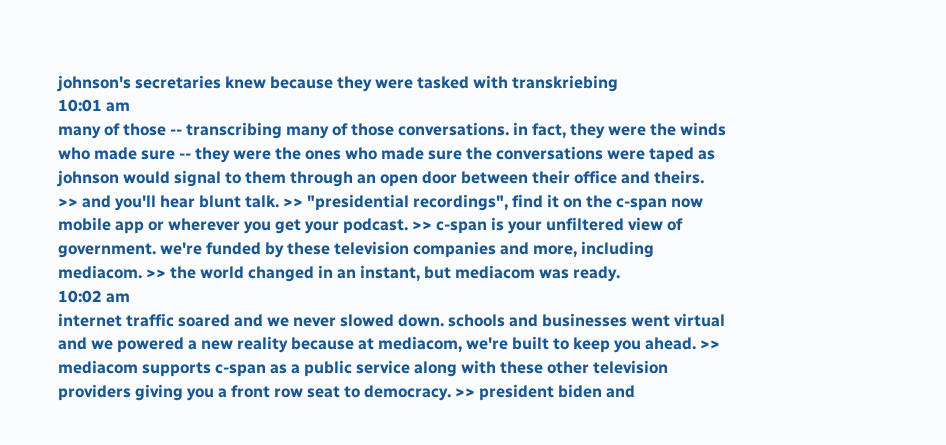johnson's secretaries knew because they were tasked with transkriebing
10:01 am
many of those -- transcribing many of those conversations. in fact, they were the winds who made sure -- they were the ones who made sure the conversations were taped as johnson would signal to them through an open door between their office and theirs. >> and you'll hear blunt talk. >> "presidential recordings", find it on the c-span now mobile app or wherever you get your podcast. >> c-span is your unfiltered view of government. we're funded by these television companies and more, including mediacom. >> the world changed in an instant, but mediacom was ready.
10:02 am
internet traffic soared and we never slowed down. schools and businesses went virtual and we powered a new reality because at mediacom, we're built to keep you ahead. >> mediacom supports c-span as a public service along with these other television providers giving you a front row seat to democracy. >> president biden and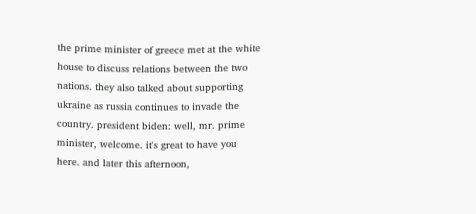the prime minister of greece met at the white house to discuss relations between the two nations. they also talked about supporting ukraine as russia continues to invade the country. president biden: well, mr. prime minister, welcome. it's great to have you here. and later this afternoon,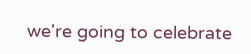we're going to celebrate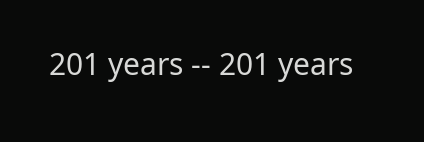201 years -- 201 years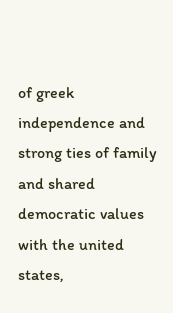of greek independence and strong ties of family and shared democratic values with the united states,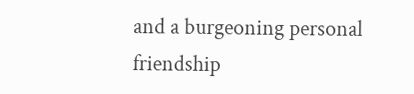and a burgeoning personal friendship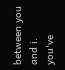between you and i. you've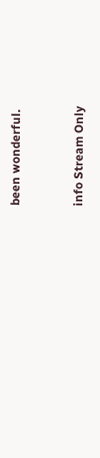been wonderful.


info Stream Only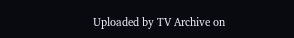Uploaded by TV Archive on